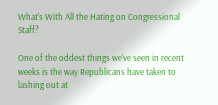What's With All the Hating on Congressional Staff?

One of the oddest things we've seen in recent weeks is the way Republicans have taken to lashing out at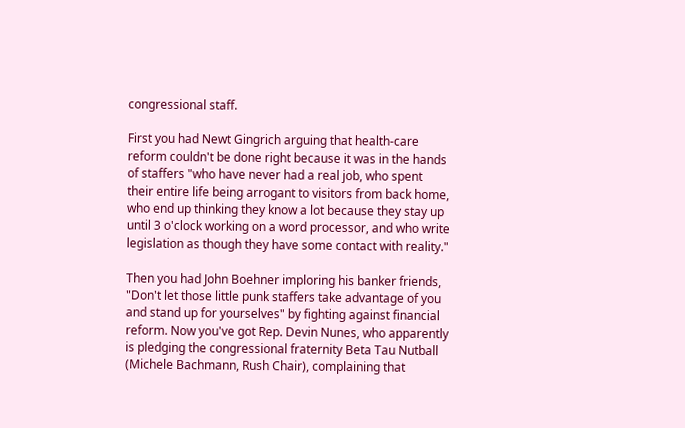congressional staff.

First you had Newt Gingrich arguing that health-care reform couldn't be done right because it was in the hands of staffers "who have never had a real job, who spent their entire life being arrogant to visitors from back home, who end up thinking they know a lot because they stay up until 3 o'clock working on a word processor, and who write legislation as though they have some contact with reality."

Then you had John Boehner imploring his banker friends, "Don't let those little punk staffers take advantage of you and stand up for yourselves" by fighting against financial reform. Now you've got Rep. Devin Nunes, who apparently is pledging the congressional fraternity Beta Tau Nutball (Michele Bachmann, Rush Chair), complaining that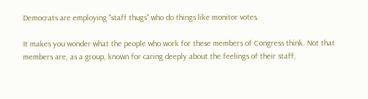Democrats are employing "staff thugs" who do things like monitor votes.

It makes you wonder what the people who work for these members of Congress think. Not that members are, as a group, known for caring deeply about the feelings of their staff,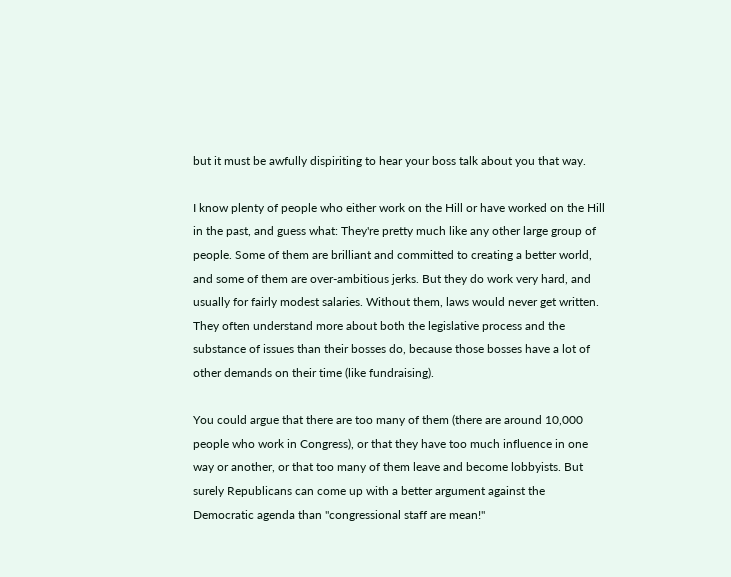but it must be awfully dispiriting to hear your boss talk about you that way.

I know plenty of people who either work on the Hill or have worked on the Hill in the past, and guess what: They're pretty much like any other large group of people. Some of them are brilliant and committed to creating a better world, and some of them are over-ambitious jerks. But they do work very hard, and usually for fairly modest salaries. Without them, laws would never get written. They often understand more about both the legislative process and the substance of issues than their bosses do, because those bosses have a lot of other demands on their time (like fundraising).

You could argue that there are too many of them (there are around 10,000 people who work in Congress), or that they have too much influence in one way or another, or that too many of them leave and become lobbyists. But surely Republicans can come up with a better argument against the Democratic agenda than "congressional staff are mean!"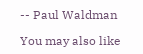-- Paul Waldman

You may also like